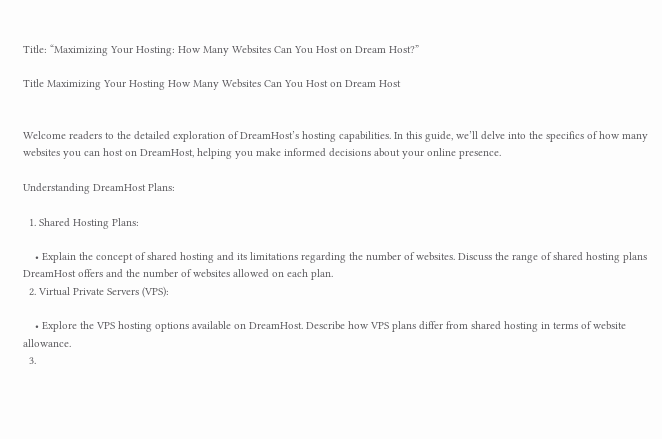Title: “Maximizing Your Hosting: How Many Websites Can You Host on Dream Host?”

Title Maximizing Your Hosting How Many Websites Can You Host on Dream Host


Welcome readers to the detailed exploration of DreamHost’s hosting capabilities. In this guide, we’ll delve into the specifics of how many websites you can host on DreamHost, helping you make informed decisions about your online presence.

Understanding DreamHost Plans:

  1. Shared Hosting Plans:

    • Explain the concept of shared hosting and its limitations regarding the number of websites. Discuss the range of shared hosting plans DreamHost offers and the number of websites allowed on each plan.
  2. Virtual Private Servers (VPS):

    • Explore the VPS hosting options available on DreamHost. Describe how VPS plans differ from shared hosting in terms of website allowance.
  3.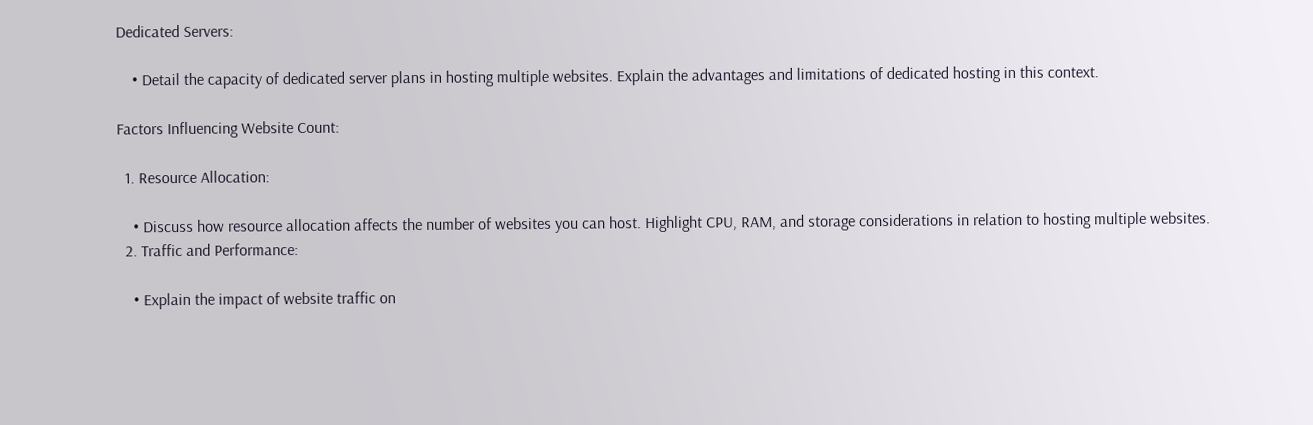Dedicated Servers:

    • Detail the capacity of dedicated server plans in hosting multiple websites. Explain the advantages and limitations of dedicated hosting in this context.

Factors Influencing Website Count:

  1. Resource Allocation:

    • Discuss how resource allocation affects the number of websites you can host. Highlight CPU, RAM, and storage considerations in relation to hosting multiple websites.
  2. Traffic and Performance:

    • Explain the impact of website traffic on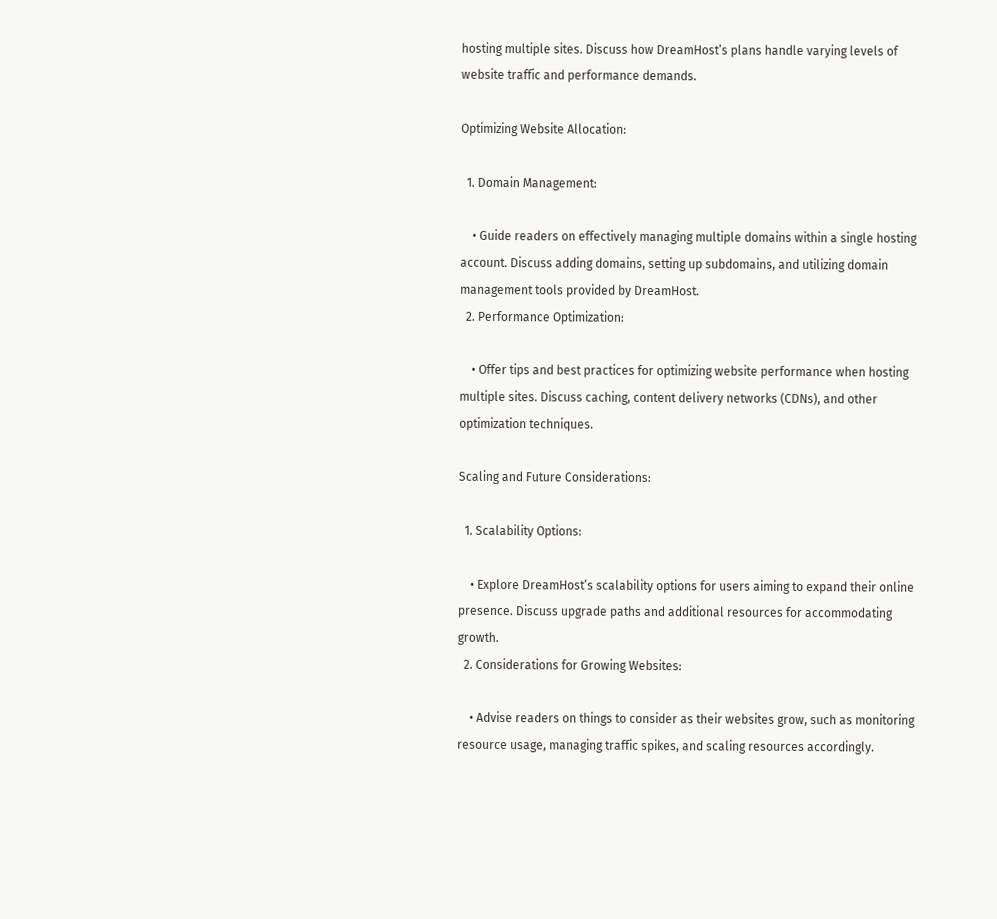hosting multiple sites. Discuss how DreamHost’s plans handle varying levels of website traffic and performance demands.

Optimizing Website Allocation:

  1. Domain Management:

    • Guide readers on effectively managing multiple domains within a single hosting account. Discuss adding domains, setting up subdomains, and utilizing domain management tools provided by DreamHost.
  2. Performance Optimization:

    • Offer tips and best practices for optimizing website performance when hosting multiple sites. Discuss caching, content delivery networks (CDNs), and other optimization techniques.

Scaling and Future Considerations:

  1. Scalability Options:

    • Explore DreamHost’s scalability options for users aiming to expand their online presence. Discuss upgrade paths and additional resources for accommodating growth.
  2. Considerations for Growing Websites:

    • Advise readers on things to consider as their websites grow, such as monitoring resource usage, managing traffic spikes, and scaling resources accordingly.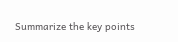Summarize the key points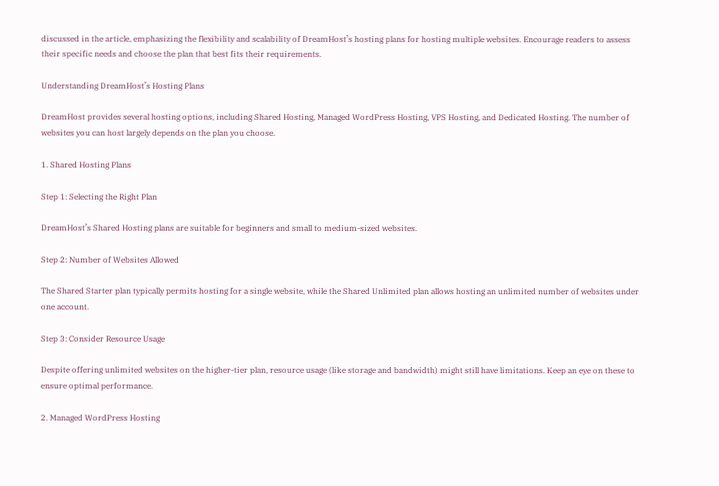discussed in the article, emphasizing the flexibility and scalability of DreamHost’s hosting plans for hosting multiple websites. Encourage readers to assess their specific needs and choose the plan that best fits their requirements.

Understanding DreamHost’s Hosting Plans

DreamHost provides several hosting options, including Shared Hosting, Managed WordPress Hosting, VPS Hosting, and Dedicated Hosting. The number of websites you can host largely depends on the plan you choose.

1. Shared Hosting Plans

Step 1: Selecting the Right Plan

DreamHost’s Shared Hosting plans are suitable for beginners and small to medium-sized websites.

Step 2: Number of Websites Allowed

The Shared Starter plan typically permits hosting for a single website, while the Shared Unlimited plan allows hosting an unlimited number of websites under one account.

Step 3: Consider Resource Usage

Despite offering unlimited websites on the higher-tier plan, resource usage (like storage and bandwidth) might still have limitations. Keep an eye on these to ensure optimal performance.

2. Managed WordPress Hosting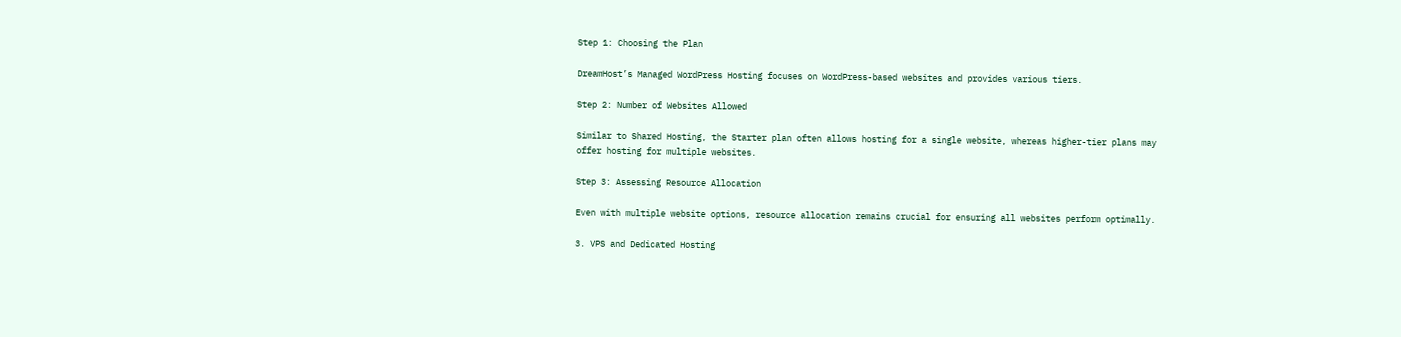Step 1: Choosing the Plan

DreamHost’s Managed WordPress Hosting focuses on WordPress-based websites and provides various tiers.

Step 2: Number of Websites Allowed

Similar to Shared Hosting, the Starter plan often allows hosting for a single website, whereas higher-tier plans may offer hosting for multiple websites.

Step 3: Assessing Resource Allocation

Even with multiple website options, resource allocation remains crucial for ensuring all websites perform optimally.

3. VPS and Dedicated Hosting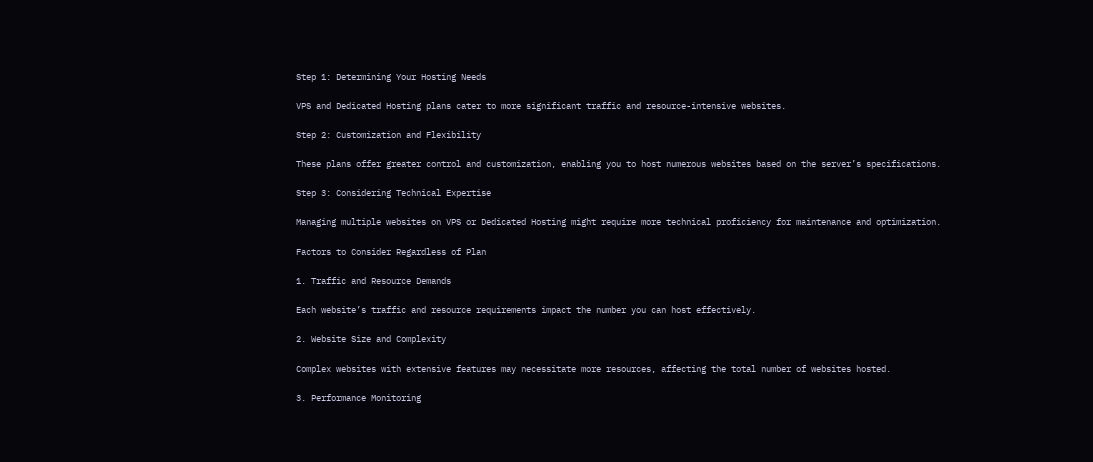Step 1: Determining Your Hosting Needs

VPS and Dedicated Hosting plans cater to more significant traffic and resource-intensive websites.

Step 2: Customization and Flexibility

These plans offer greater control and customization, enabling you to host numerous websites based on the server’s specifications.

Step 3: Considering Technical Expertise

Managing multiple websites on VPS or Dedicated Hosting might require more technical proficiency for maintenance and optimization.

Factors to Consider Regardless of Plan

1. Traffic and Resource Demands

Each website’s traffic and resource requirements impact the number you can host effectively.

2. Website Size and Complexity

Complex websites with extensive features may necessitate more resources, affecting the total number of websites hosted.

3. Performance Monitoring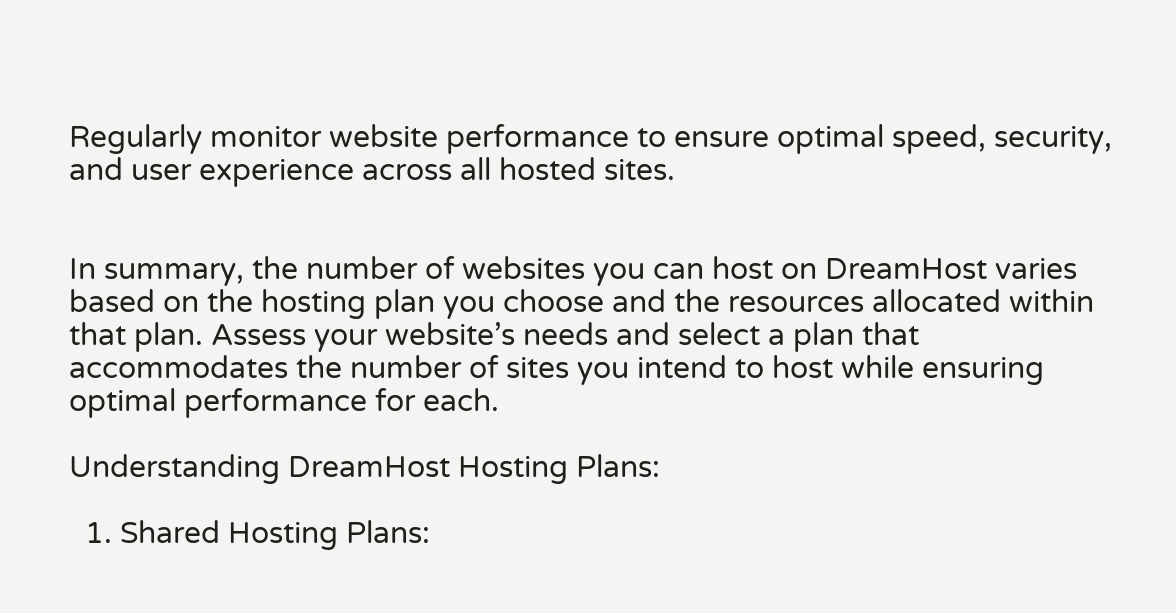Regularly monitor website performance to ensure optimal speed, security, and user experience across all hosted sites.


In summary, the number of websites you can host on DreamHost varies based on the hosting plan you choose and the resources allocated within that plan. Assess your website’s needs and select a plan that accommodates the number of sites you intend to host while ensuring optimal performance for each.

Understanding DreamHost Hosting Plans:

  1. Shared Hosting Plans: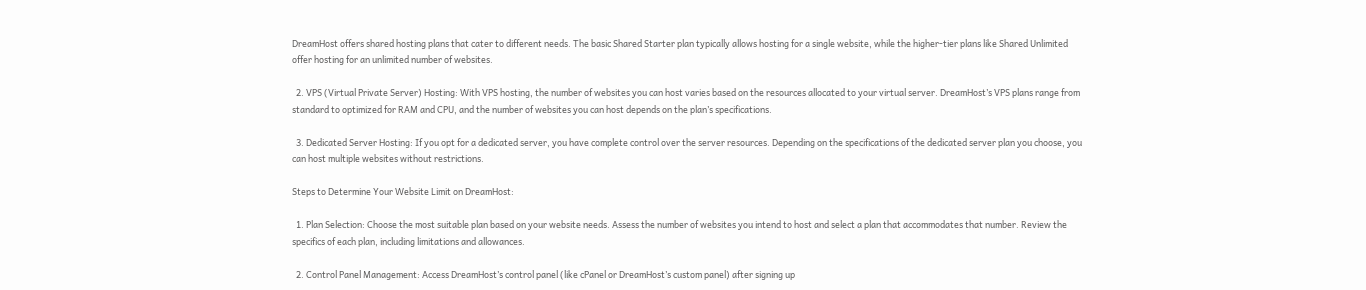DreamHost offers shared hosting plans that cater to different needs. The basic Shared Starter plan typically allows hosting for a single website, while the higher-tier plans like Shared Unlimited offer hosting for an unlimited number of websites.

  2. VPS (Virtual Private Server) Hosting: With VPS hosting, the number of websites you can host varies based on the resources allocated to your virtual server. DreamHost’s VPS plans range from standard to optimized for RAM and CPU, and the number of websites you can host depends on the plan’s specifications.

  3. Dedicated Server Hosting: If you opt for a dedicated server, you have complete control over the server resources. Depending on the specifications of the dedicated server plan you choose, you can host multiple websites without restrictions.

Steps to Determine Your Website Limit on DreamHost:

  1. Plan Selection: Choose the most suitable plan based on your website needs. Assess the number of websites you intend to host and select a plan that accommodates that number. Review the specifics of each plan, including limitations and allowances.

  2. Control Panel Management: Access DreamHost’s control panel (like cPanel or DreamHost’s custom panel) after signing up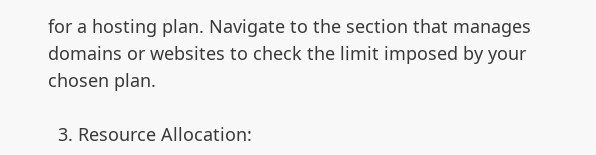for a hosting plan. Navigate to the section that manages domains or websites to check the limit imposed by your chosen plan.

  3. Resource Allocation: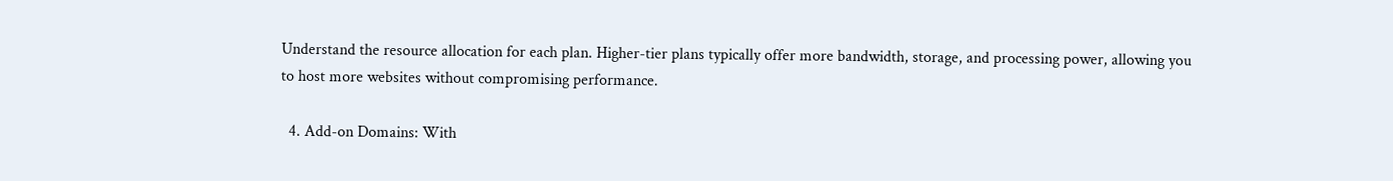Understand the resource allocation for each plan. Higher-tier plans typically offer more bandwidth, storage, and processing power, allowing you to host more websites without compromising performance.

  4. Add-on Domains: With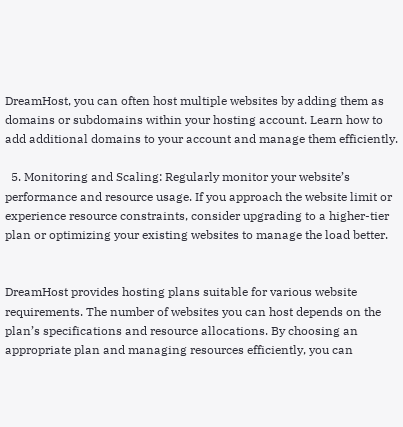DreamHost, you can often host multiple websites by adding them as domains or subdomains within your hosting account. Learn how to add additional domains to your account and manage them efficiently.

  5. Monitoring and Scaling: Regularly monitor your website’s performance and resource usage. If you approach the website limit or experience resource constraints, consider upgrading to a higher-tier plan or optimizing your existing websites to manage the load better.


DreamHost provides hosting plans suitable for various website requirements. The number of websites you can host depends on the plan’s specifications and resource allocations. By choosing an appropriate plan and managing resources efficiently, you can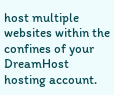host multiple websites within the confines of your DreamHost hosting account.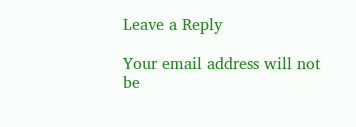Leave a Reply

Your email address will not be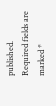published. Required fields are marked *